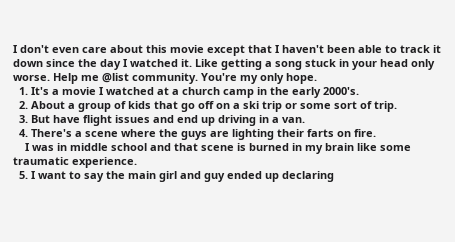I don't even care about this movie except that I haven't been able to track it down since the day I watched it. Like getting a song stuck in your head only worse. Help me @list community. You're my only hope.
  1. It's a movie I watched at a church camp in the early 2000's.
  2. About a group of kids that go off on a ski trip or some sort of trip.
  3. But have flight issues and end up driving in a van.
  4. There's a scene where the guys are lighting their farts on fire.
    I was in middle school and that scene is burned in my brain like some traumatic experience.
  5. I want to say the main girl and guy ended up declaring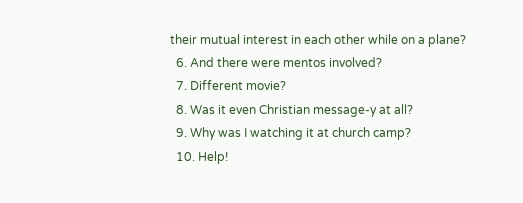their mutual interest in each other while on a plane?
  6. And there were mentos involved?
  7. Different movie?
  8. Was it even Christian message-y at all?
  9. Why was I watching it at church camp?
  10. Help!